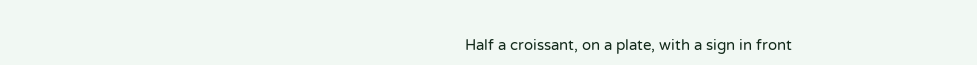Half a croissant, on a plate, with a sign in front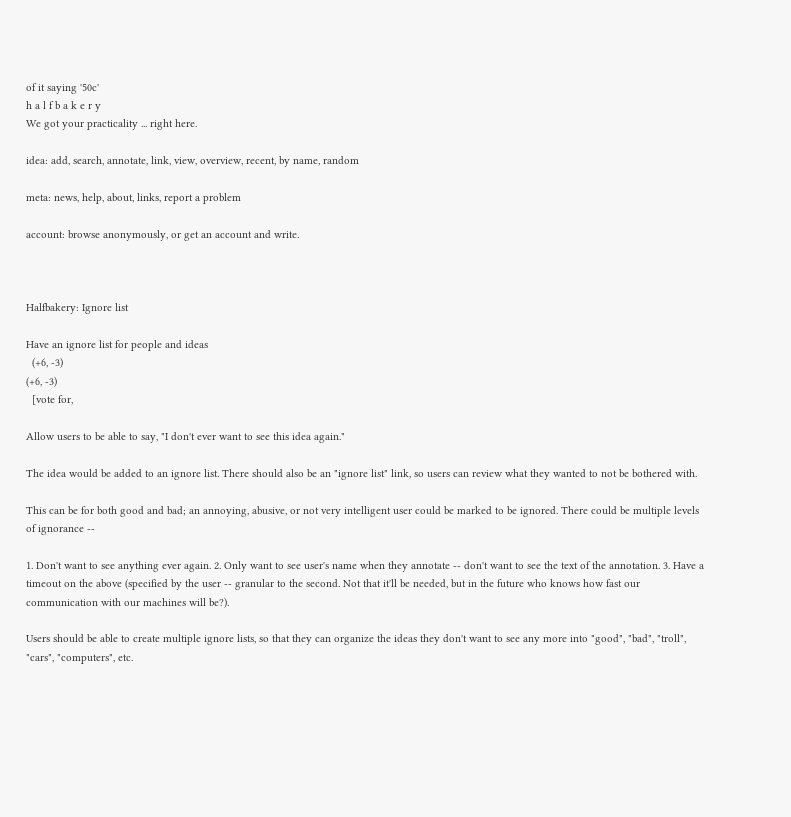of it saying '50c'
h a l f b a k e r y
We got your practicality ... right here.

idea: add, search, annotate, link, view, overview, recent, by name, random

meta: news, help, about, links, report a problem

account: browse anonymously, or get an account and write.



Halfbakery: Ignore list

Have an ignore list for people and ideas
  (+6, -3)
(+6, -3)
  [vote for,

Allow users to be able to say, "I don't ever want to see this idea again."

The idea would be added to an ignore list. There should also be an "ignore list" link, so users can review what they wanted to not be bothered with.

This can be for both good and bad; an annoying, abusive, or not very intelligent user could be marked to be ignored. There could be multiple levels of ignorance --

1. Don't want to see anything ever again. 2. Only want to see user's name when they annotate -- don't want to see the text of the annotation. 3. Have a timeout on the above (specified by the user -- granular to the second. Not that it'll be needed, but in the future who knows how fast our communication with our machines will be?).

Users should be able to create multiple ignore lists, so that they can organize the ideas they don't want to see any more into "good", "bad", "troll", "cars", "computers", etc.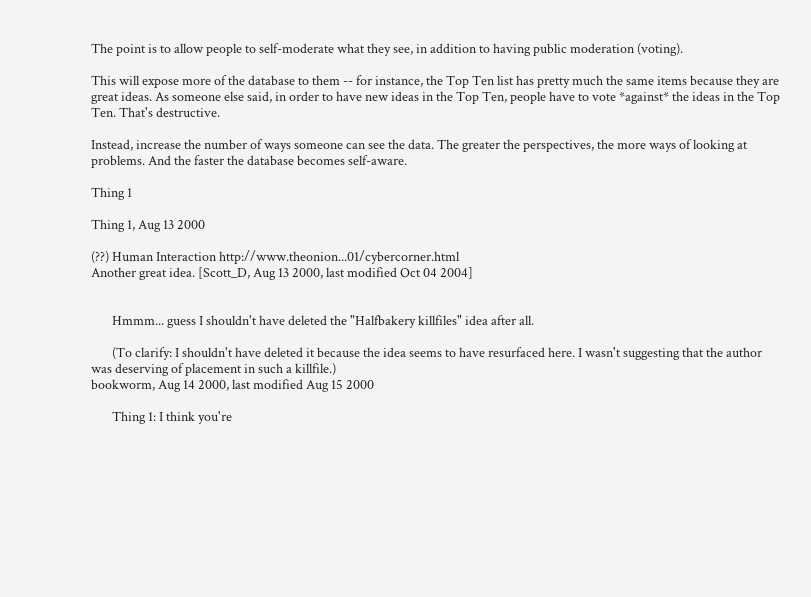The point is to allow people to self-moderate what they see, in addition to having public moderation (voting).

This will expose more of the database to them -- for instance, the Top Ten list has pretty much the same items because they are great ideas. As someone else said, in order to have new ideas in the Top Ten, people have to vote *against* the ideas in the Top Ten. That's destructive.

Instead, increase the number of ways someone can see the data. The greater the perspectives, the more ways of looking at problems. And the faster the database becomes self-aware.

Thing 1

Thing 1, Aug 13 2000

(??) Human Interaction http://www.theonion...01/cybercorner.html
Another great idea. [Scott_D, Aug 13 2000, last modified Oct 04 2004]


       Hmmm... guess I shouldn't have deleted the "Halfbakery killfiles" idea after all.

       (To clarify: I shouldn't have deleted it because the idea seems to have resurfaced here. I wasn't suggesting that the author was deserving of placement in such a killfile.)
bookworm, Aug 14 2000, last modified Aug 15 2000

       Thing 1: I think you're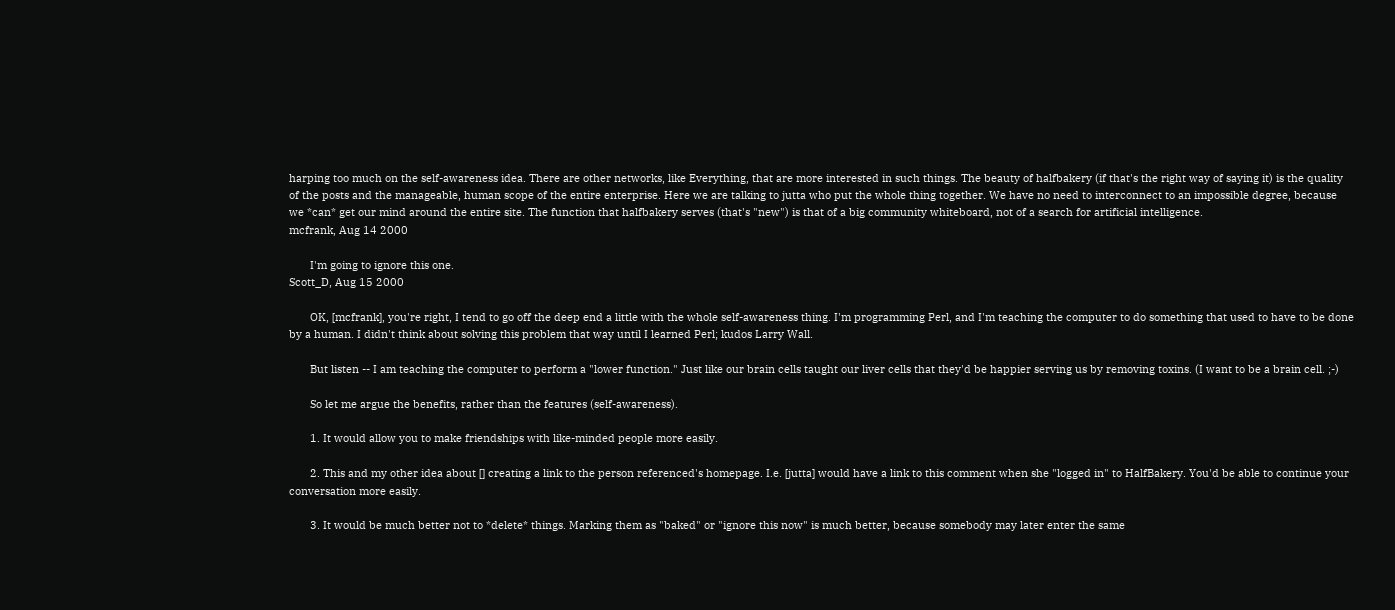harping too much on the self-awareness idea. There are other networks, like Everything, that are more interested in such things. The beauty of halfbakery (if that's the right way of saying it) is the quality of the posts and the manageable, human scope of the entire enterprise. Here we are talking to jutta who put the whole thing together. We have no need to interconnect to an impossible degree, because we *can* get our mind around the entire site. The function that halfbakery serves (that's "new") is that of a big community whiteboard, not of a search for artificial intelligence.
mcfrank, Aug 14 2000

       I'm going to ignore this one.
Scott_D, Aug 15 2000

       OK, [mcfrank], you're right, I tend to go off the deep end a little with the whole self-awareness thing. I'm programming Perl, and I'm teaching the computer to do something that used to have to be done by a human. I didn't think about solving this problem that way until I learned Perl; kudos Larry Wall.

       But listen -- I am teaching the computer to perform a "lower function." Just like our brain cells taught our liver cells that they'd be happier serving us by removing toxins. (I want to be a brain cell. ;-)

       So let me argue the benefits, rather than the features (self-awareness).

       1. It would allow you to make friendships with like-minded people more easily.

       2. This and my other idea about [] creating a link to the person referenced's homepage. I.e. [jutta] would have a link to this comment when she "logged in" to HalfBakery. You'd be able to continue your conversation more easily.

       3. It would be much better not to *delete* things. Marking them as "baked" or "ignore this now" is much better, because somebody may later enter the same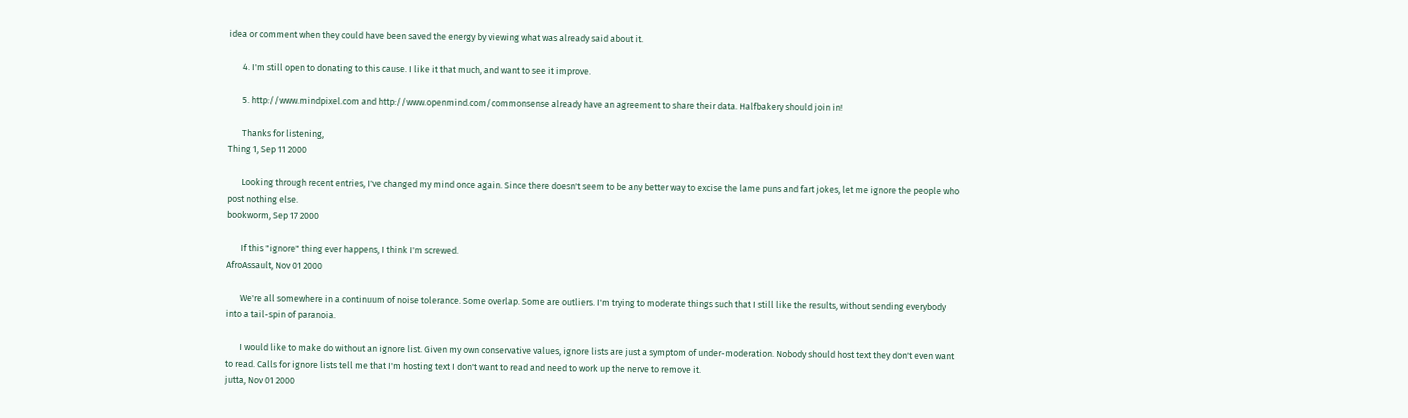idea or comment when they could have been saved the energy by viewing what was already said about it.

       4. I'm still open to donating to this cause. I like it that much, and want to see it improve.

       5. http://www.mindpixel.com and http://www.openmind.com/commonsense already have an agreement to share their data. Halfbakery should join in!

       Thanks for listening,
Thing 1, Sep 11 2000

       Looking through recent entries, I've changed my mind once again. Since there doesn't seem to be any better way to excise the lame puns and fart jokes, let me ignore the people who post nothing else.
bookworm, Sep 17 2000

       If this "ignore" thing ever happens, I think I'm screwed.
AfroAssault, Nov 01 2000

       We're all somewhere in a continuum of noise tolerance. Some overlap. Some are outliers. I'm trying to moderate things such that I still like the results, without sending everybody into a tail-spin of paranoia.

       I would like to make do without an ignore list. Given my own conservative values, ignore lists are just a symptom of under-moderation. Nobody should host text they don't even want to read. Calls for ignore lists tell me that I'm hosting text I don't want to read and need to work up the nerve to remove it.
jutta, Nov 01 2000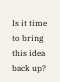Is it time to bring this idea back up?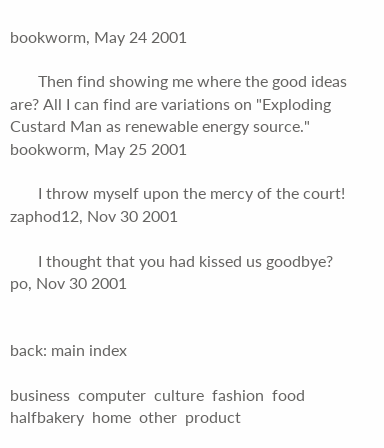bookworm, May 24 2001

       Then find showing me where the good ideas are? All I can find are variations on "Exploding Custard Man as renewable energy source."
bookworm, May 25 2001

       I throw myself upon the mercy of the court!
zaphod12, Nov 30 2001

       I thought that you had kissed us goodbye?
po, Nov 30 2001


back: main index

business  computer  culture  fashion  food  halfbakery  home  other  product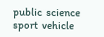public  science  sport  vehicle